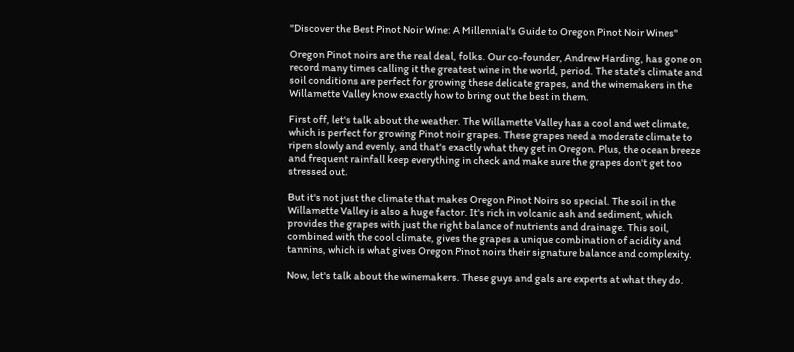"Discover the Best Pinot Noir Wine: A Millennial's Guide to Oregon Pinot Noir Wines"

Oregon Pinot noirs are the real deal, folks. Our co-founder, Andrew Harding, has gone on record many times calling it the greatest wine in the world, period. The state's climate and soil conditions are perfect for growing these delicate grapes, and the winemakers in the Willamette Valley know exactly how to bring out the best in them.

First off, let's talk about the weather. The Willamette Valley has a cool and wet climate, which is perfect for growing Pinot noir grapes. These grapes need a moderate climate to ripen slowly and evenly, and that's exactly what they get in Oregon. Plus, the ocean breeze and frequent rainfall keep everything in check and make sure the grapes don't get too stressed out.

But it's not just the climate that makes Oregon Pinot Noirs so special. The soil in the Willamette Valley is also a huge factor. It's rich in volcanic ash and sediment, which provides the grapes with just the right balance of nutrients and drainage. This soil, combined with the cool climate, gives the grapes a unique combination of acidity and tannins, which is what gives Oregon Pinot noirs their signature balance and complexity.

Now, let's talk about the winemakers. These guys and gals are experts at what they do.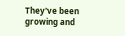They've been growing and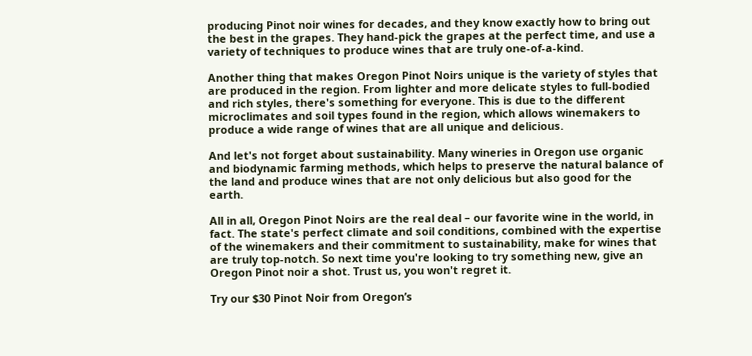producing Pinot noir wines for decades, and they know exactly how to bring out the best in the grapes. They hand-pick the grapes at the perfect time, and use a variety of techniques to produce wines that are truly one-of-a-kind.

Another thing that makes Oregon Pinot Noirs unique is the variety of styles that are produced in the region. From lighter and more delicate styles to full-bodied and rich styles, there's something for everyone. This is due to the different microclimates and soil types found in the region, which allows winemakers to produce a wide range of wines that are all unique and delicious.

And let's not forget about sustainability. Many wineries in Oregon use organic and biodynamic farming methods, which helps to preserve the natural balance of the land and produce wines that are not only delicious but also good for the earth.

All in all, Oregon Pinot Noirs are the real deal – our favorite wine in the world, in fact. The state's perfect climate and soil conditions, combined with the expertise of the winemakers and their commitment to sustainability, make for wines that are truly top-notch. So next time you're looking to try something new, give an Oregon Pinot noir a shot. Trust us, you won't regret it.

Try our $30 Pinot Noir from Oregon’s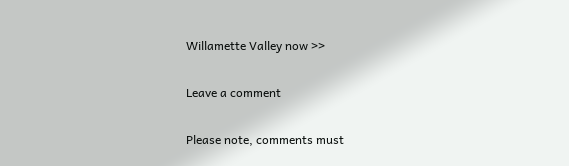Willamette Valley now >>

Leave a comment

Please note, comments must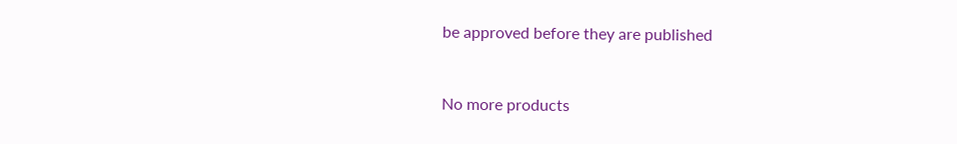be approved before they are published


No more products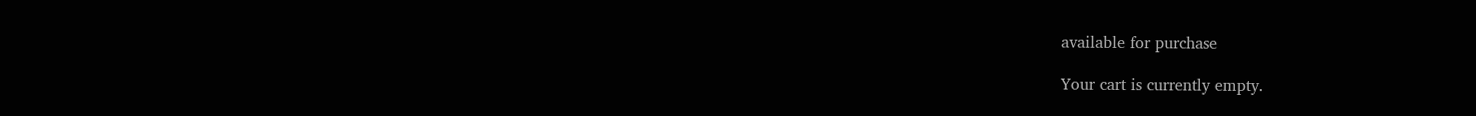available for purchase

Your cart is currently empty.